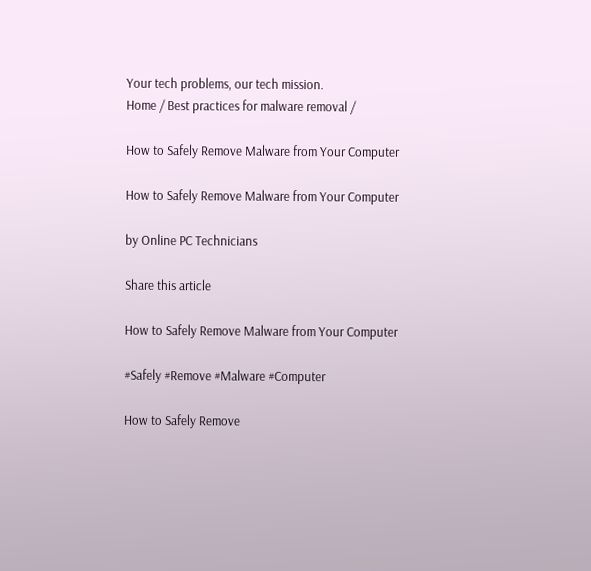Your tech problems, our tech mission.
Home / Best practices for malware removal /

How to Safely Remove Malware from Your Computer

How to Safely Remove Malware from Your Computer

by Online PC Technicians

Share this article

How to Safely Remove Malware from Your Computer

#Safely #Remove #Malware #Computer

How to Safely Remove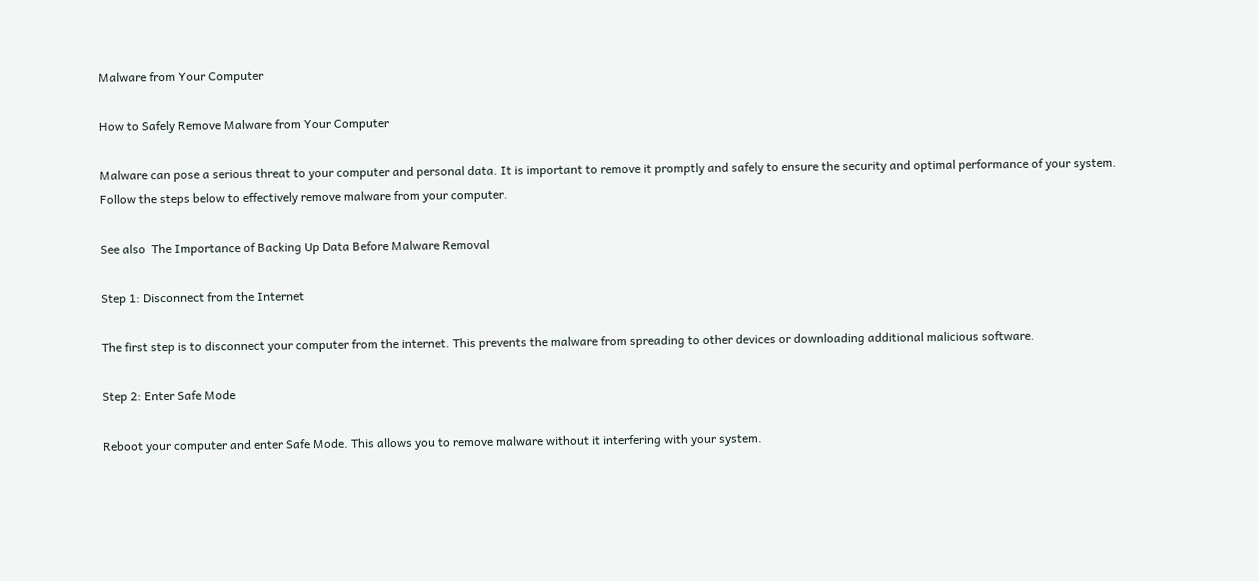Malware from Your Computer

How to Safely Remove Malware from Your Computer

Malware can pose a serious threat to your computer and personal data. It is important to remove it promptly and safely to ensure the security and optimal performance of your system. Follow the steps below to effectively remove malware from your computer.

See also  The Importance of Backing Up Data Before Malware Removal

Step 1: Disconnect from the Internet

The first step is to disconnect your computer from the internet. This prevents the malware from spreading to other devices or downloading additional malicious software.

Step 2: Enter Safe Mode

Reboot your computer and enter Safe Mode. This allows you to remove malware without it interfering with your system.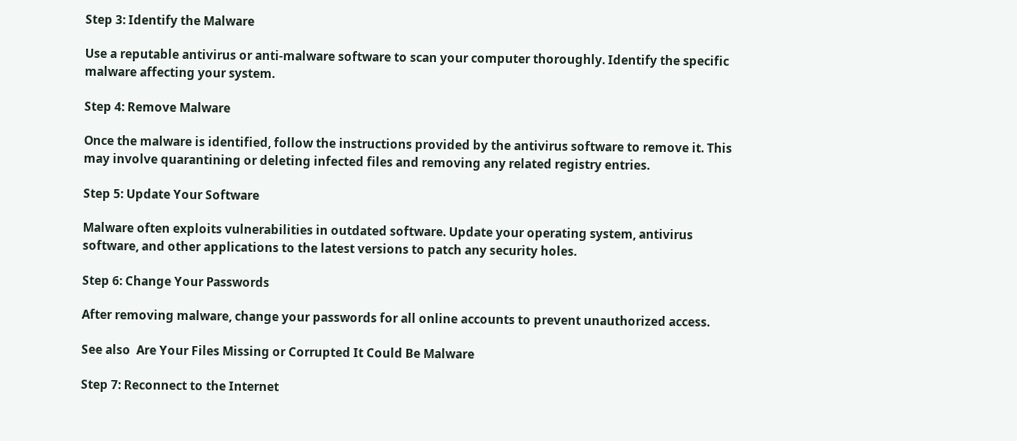Step 3: Identify the Malware

Use a reputable antivirus or anti-malware software to scan your computer thoroughly. Identify the specific malware affecting your system.

Step 4: Remove Malware

Once the malware is identified, follow the instructions provided by the antivirus software to remove it. This may involve quarantining or deleting infected files and removing any related registry entries.

Step 5: Update Your Software

Malware often exploits vulnerabilities in outdated software. Update your operating system, antivirus software, and other applications to the latest versions to patch any security holes.

Step 6: Change Your Passwords

After removing malware, change your passwords for all online accounts to prevent unauthorized access.

See also  Are Your Files Missing or Corrupted It Could Be Malware

Step 7: Reconnect to the Internet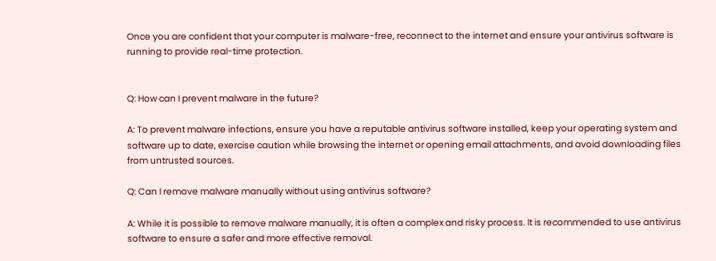Once you are confident that your computer is malware-free, reconnect to the internet and ensure your antivirus software is running to provide real-time protection.


Q: How can I prevent malware in the future?

A: To prevent malware infections, ensure you have a reputable antivirus software installed, keep your operating system and software up to date, exercise caution while browsing the internet or opening email attachments, and avoid downloading files from untrusted sources.

Q: Can I remove malware manually without using antivirus software?

A: While it is possible to remove malware manually, it is often a complex and risky process. It is recommended to use antivirus software to ensure a safer and more effective removal.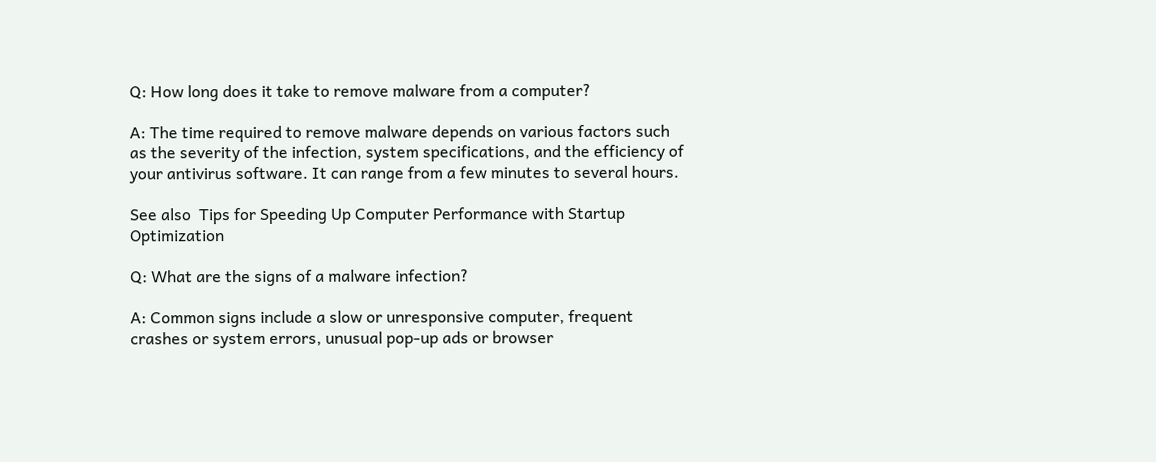Q: How long does it take to remove malware from a computer?

A: The time required to remove malware depends on various factors such as the severity of the infection, system specifications, and the efficiency of your antivirus software. It can range from a few minutes to several hours.

See also  Tips for Speeding Up Computer Performance with Startup Optimization

Q: What are the signs of a malware infection?

A: Common signs include a slow or unresponsive computer, frequent crashes or system errors, unusual pop-up ads or browser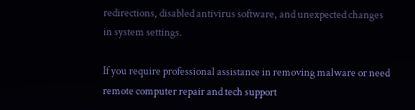redirections, disabled antivirus software, and unexpected changes in system settings.

If you require professional assistance in removing malware or need remote computer repair and tech support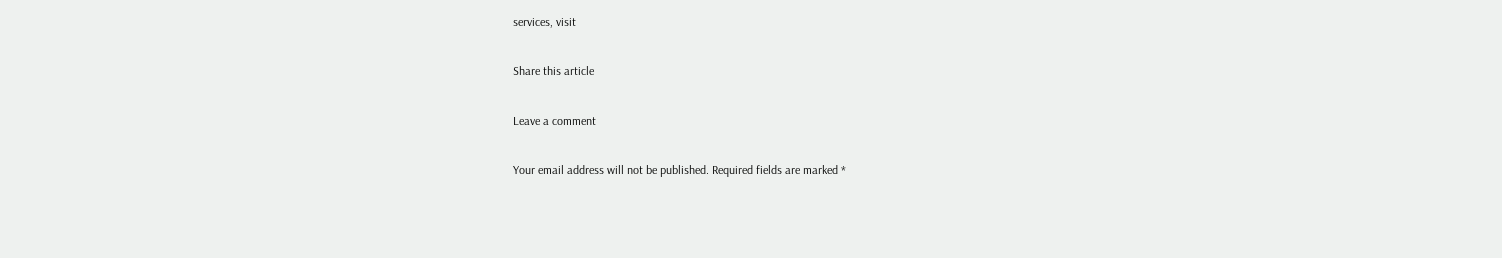services, visit

Share this article

Leave a comment

Your email address will not be published. Required fields are marked *